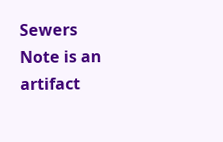Sewers Note is an artifact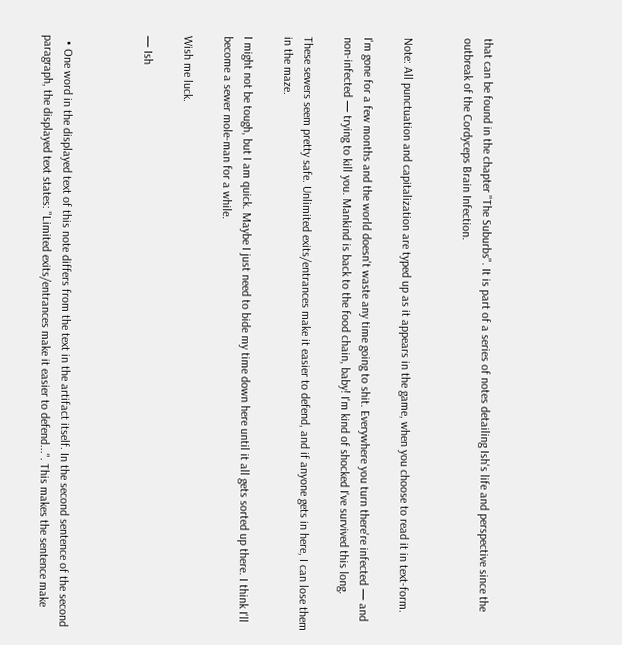that can be found in the chapter "The Suburbs". It is part of a series of notes detailing Ish's life and perspective since the outbreak of the Cordyceps Brain Infection.


Note: All punctuation and capitalization are typed up as it appears in the game, when you choose to read it in text-form.

I'm gone for a few months and the world doesn't waste any time going to shit. Everywhere you turn there're infected — and non-infected — trying to kill you. Mankind is back to the food chain, baby! I'm kind of shocked I've survived this long.

These sewers seem pretty safe. Unlimited exits/entrances make it easier to defend, and if anyone gets in here, I can lose them in the maze.

I might not be tough, but I am quick. Maybe I just need to bide my time down here until it all gets sorted up there. I think I'll become a sewer mole-man for a while.

Wish me luck.

— Ish



  • One word in the displayed text of this note differs from the text in the artifact itself. In the second sentence of the second paragraph, the displayed text states: "Limited exits/entrances make it easier to defend...". This makes the sentence make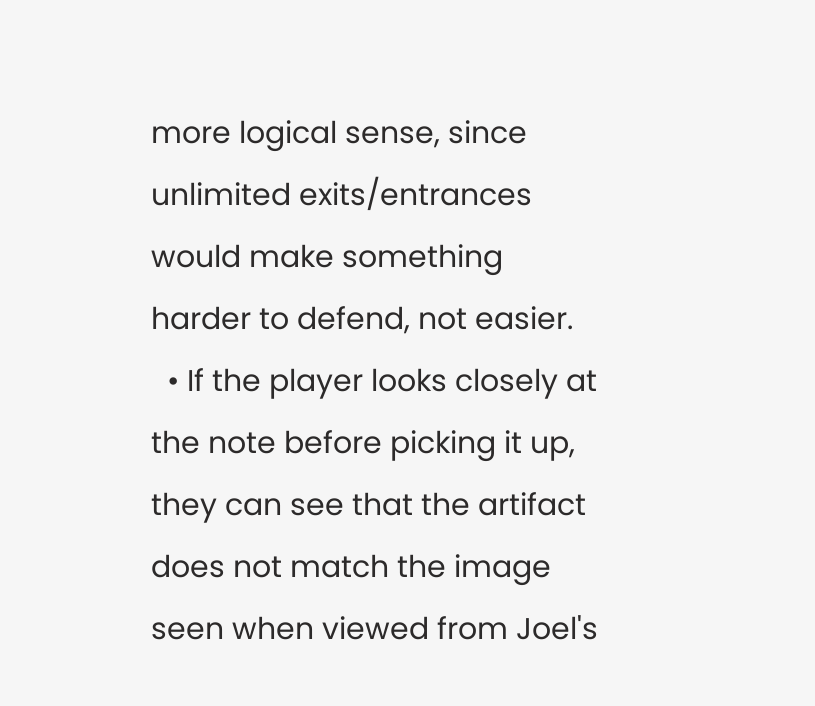more logical sense, since unlimited exits/entrances would make something harder to defend, not easier.
  • If the player looks closely at the note before picking it up, they can see that the artifact does not match the image seen when viewed from Joel's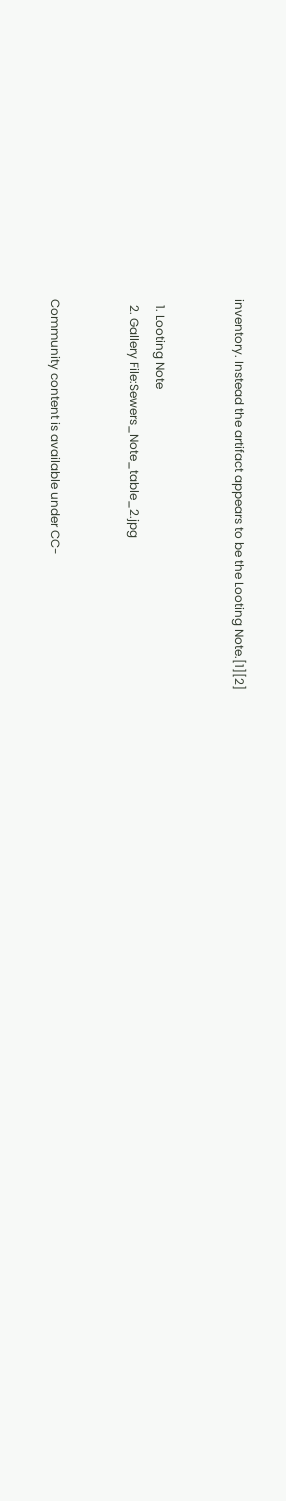inventory. Instead the artifact appears to be the Looting Note.[1][2]


  1. Looting Note
  2. Gallery File:Sewers_Note_table_2.jpg


Community content is available under CC-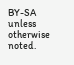BY-SA unless otherwise noted.